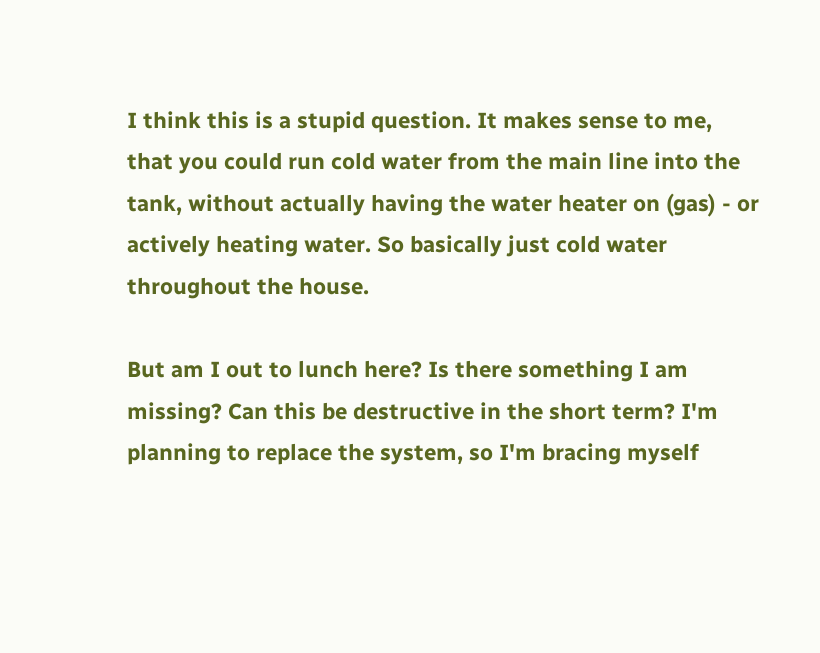I think this is a stupid question. It makes sense to me, that you could run cold water from the main line into the tank, without actually having the water heater on (gas) - or actively heating water. So basically just cold water throughout the house.

But am I out to lunch here? Is there something I am missing? Can this be destructive in the short term? I'm planning to replace the system, so I'm bracing myself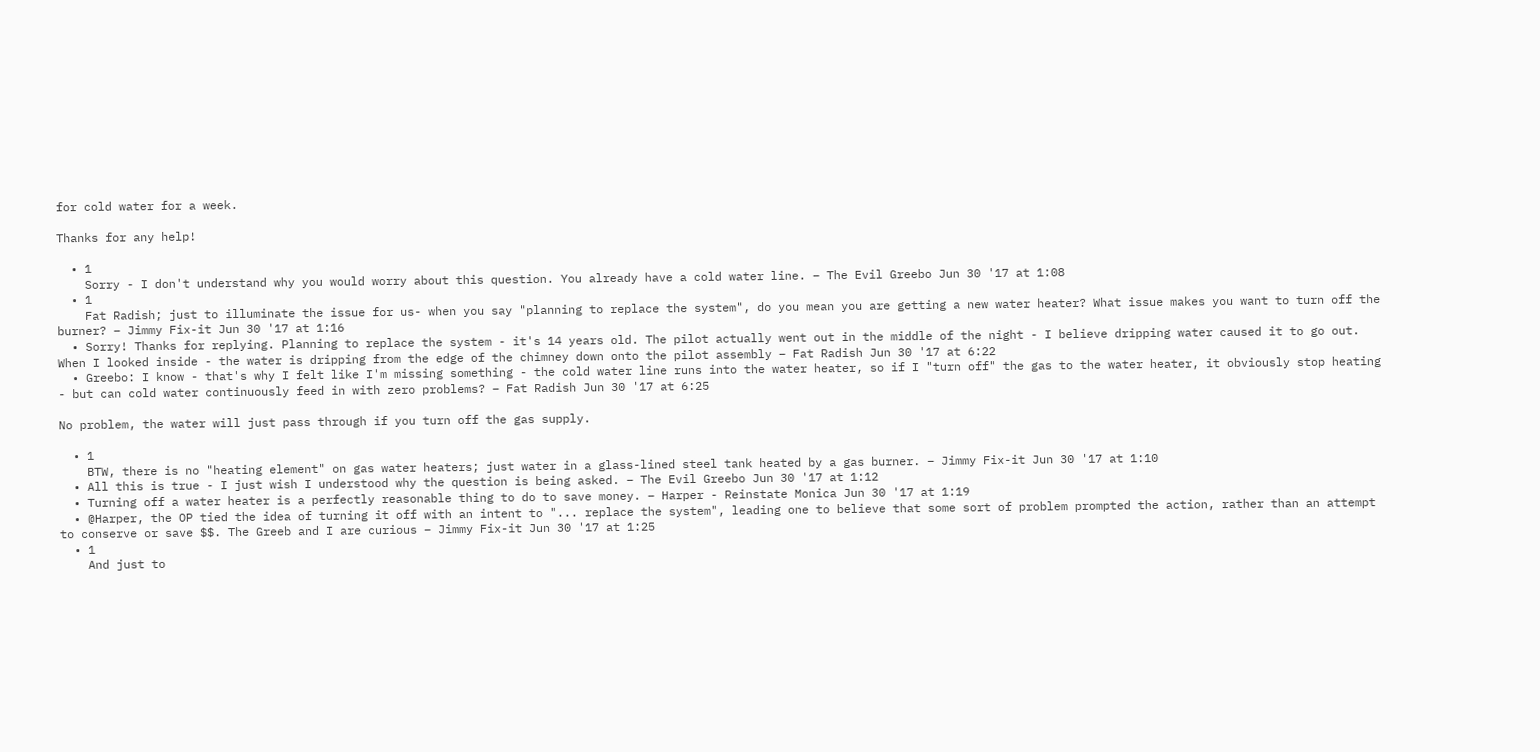for cold water for a week.

Thanks for any help!

  • 1
    Sorry - I don't understand why you would worry about this question. You already have a cold water line. – The Evil Greebo Jun 30 '17 at 1:08
  • 1
    Fat Radish; just to illuminate the issue for us- when you say "planning to replace the system", do you mean you are getting a new water heater? What issue makes you want to turn off the burner? – Jimmy Fix-it Jun 30 '17 at 1:16
  • Sorry! Thanks for replying. Planning to replace the system - it's 14 years old. The pilot actually went out in the middle of the night - I believe dripping water caused it to go out. When I looked inside - the water is dripping from the edge of the chimney down onto the pilot assembly – Fat Radish Jun 30 '17 at 6:22
  • Greebo: I know - that's why I felt like I'm missing something - the cold water line runs into the water heater, so if I "turn off" the gas to the water heater, it obviously stop heating - but can cold water continuously feed in with zero problems? – Fat Radish Jun 30 '17 at 6:25

No problem, the water will just pass through if you turn off the gas supply.

  • 1
    BTW, there is no "heating element" on gas water heaters; just water in a glass-lined steel tank heated by a gas burner. – Jimmy Fix-it Jun 30 '17 at 1:10
  • All this is true - I just wish I understood why the question is being asked. – The Evil Greebo Jun 30 '17 at 1:12
  • Turning off a water heater is a perfectly reasonable thing to do to save money. – Harper - Reinstate Monica Jun 30 '17 at 1:19
  • @Harper, the OP tied the idea of turning it off with an intent to "... replace the system", leading one to believe that some sort of problem prompted the action, rather than an attempt to conserve or save $$. The Greeb and I are curious – Jimmy Fix-it Jun 30 '17 at 1:25
  • 1
    And just to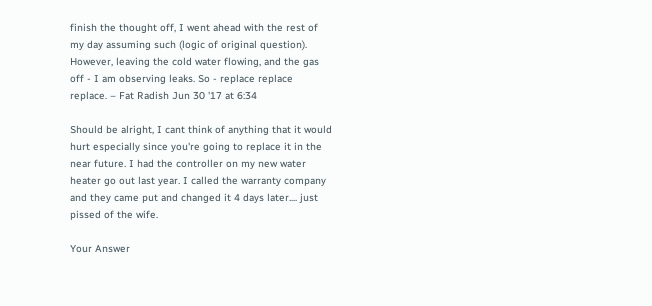finish the thought off, I went ahead with the rest of my day assuming such (logic of original question). However, leaving the cold water flowing, and the gas off - I am observing leaks. So - replace replace replace. – Fat Radish Jun 30 '17 at 6:34

Should be alright, I cant think of anything that it would hurt especially since you're going to replace it in the near future. I had the controller on my new water heater go out last year. I called the warranty company and they came put and changed it 4 days later.... just pissed of the wife.

Your Answer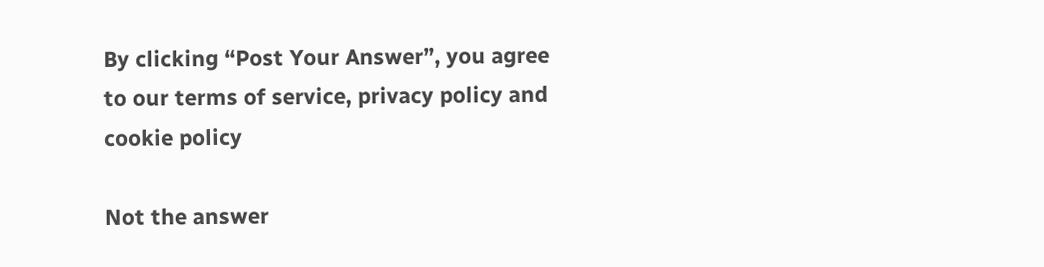By clicking “Post Your Answer”, you agree to our terms of service, privacy policy and cookie policy

Not the answer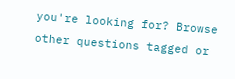you're looking for? Browse other questions tagged or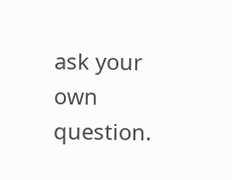ask your own question.